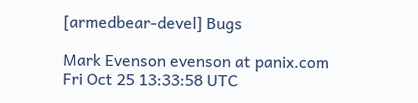[armedbear-devel] Bugs

Mark Evenson evenson at panix.com
Fri Oct 25 13:33:58 UTC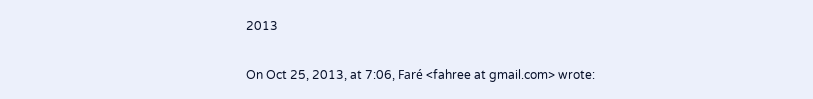2013

On Oct 25, 2013, at 7:06, Faré <fahree at gmail.com> wrote: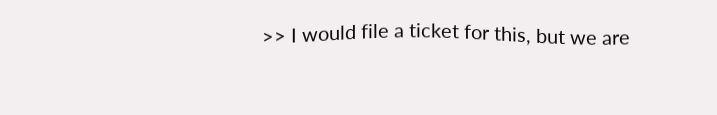>> I would file a ticket for this, but we are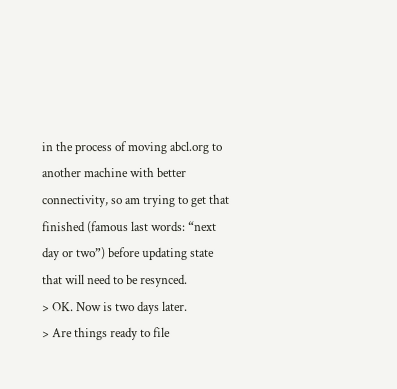in the process of moving abcl.org to another machine with better connectivity, so am trying to get that finished (famous last words: “next day or two”) before updating state that will need to be resynced.
> OK. Now is two days later.
> Are things ready to file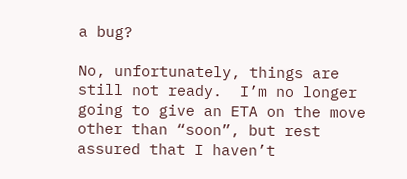a bug?

No, unfortunately, things are still not ready.  I’m no longer going to give an ETA on the move other than “soon”, but rest assured that I haven’t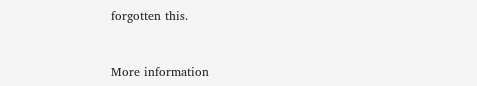forgotten this.


More information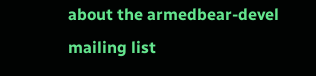about the armedbear-devel mailing list